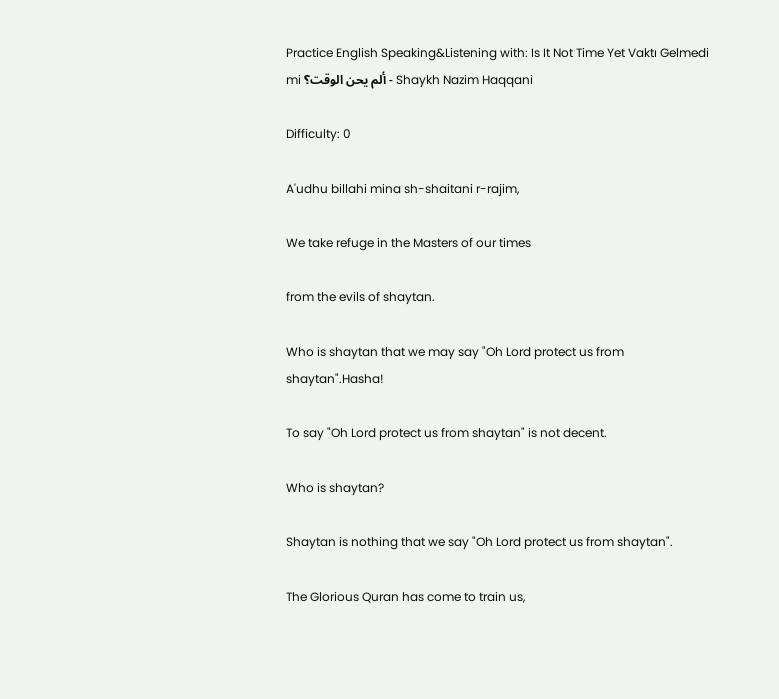Practice English Speaking&Listening with: Is It Not Time Yet Vaktı Gelmedi mi ألم يحن الوقت؟ - Shaykh Nazim Haqqani

Difficulty: 0

A'udhu billahi mina sh-shaitani r-rajim,

We take refuge in the Masters of our times

from the evils of shaytan.

Who is shaytan that we may say "Oh Lord protect us from shaytan".Hasha!

To say "Oh Lord protect us from shaytan" is not decent.

Who is shaytan?

Shaytan is nothing that we say "Oh Lord protect us from shaytan".

The Glorious Quran has come to train us,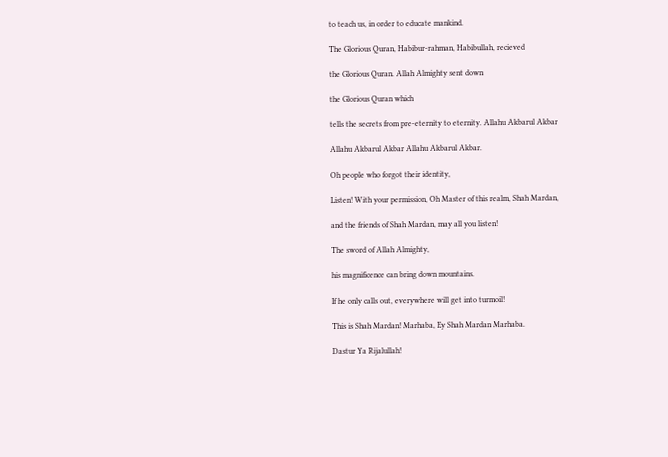to teach us, in order to educate mankind.

The Glorious Quran, Habibur-rahman, Habibullah, recieved

the Glorious Quran. Allah Almighty sent down

the Glorious Quran which

tells the secrets from pre-eternity to eternity. Allahu Akbarul Akbar

Allahu Akbarul Akbar Allahu Akbarul Akbar.

Oh people who forgot their identity,

Listen! With your permission, Oh Master of this realm, Shah Mardan,

and the friends of Shah Mardan, may all you listen!

The sword of Allah Almighty,

his magnificence can bring down mountains.

If he only calls out, everywhere will get into turmoil!

This is Shah Mardan! Marhaba, Ey Shah Mardan Marhaba.

Dastur Ya Rijalullah!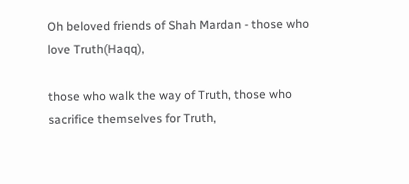Oh beloved friends of Shah Mardan - those who love Truth(Haqq),

those who walk the way of Truth, those who sacrifice themselves for Truth,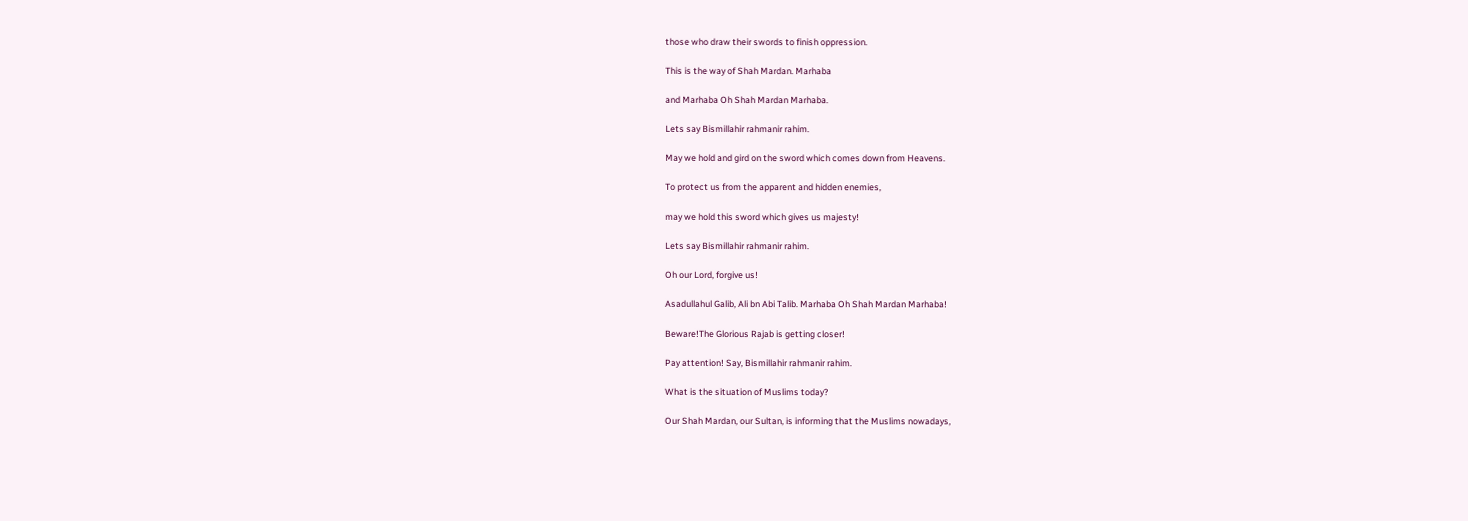those who draw their swords to finish oppression.

This is the way of Shah Mardan. Marhaba

and Marhaba Oh Shah Mardan Marhaba.

Lets say Bismillahir rahmanir rahim.

May we hold and gird on the sword which comes down from Heavens.

To protect us from the apparent and hidden enemies,

may we hold this sword which gives us majesty!

Lets say Bismillahir rahmanir rahim.

Oh our Lord, forgive us!

Asadullahul Galib, Ali bn Abi Talib. Marhaba Oh Shah Mardan Marhaba!

Beware!The Glorious Rajab is getting closer!

Pay attention! Say, Bismillahir rahmanir rahim.

What is the situation of Muslims today?

Our Shah Mardan, our Sultan, is informing that the Muslims nowadays,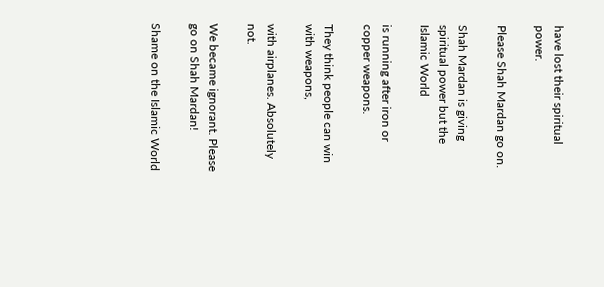have lost their spiritual power.

Please Shah Mardan go on.

Shah Mardan is giving spiritual power but the Islamic World

is running after iron or copper weapons.

They think people can win with weapons,

with airplanes. Absolutely not.

We became ignorant. Please go on Shah Mardan!

Shame on the Islamic World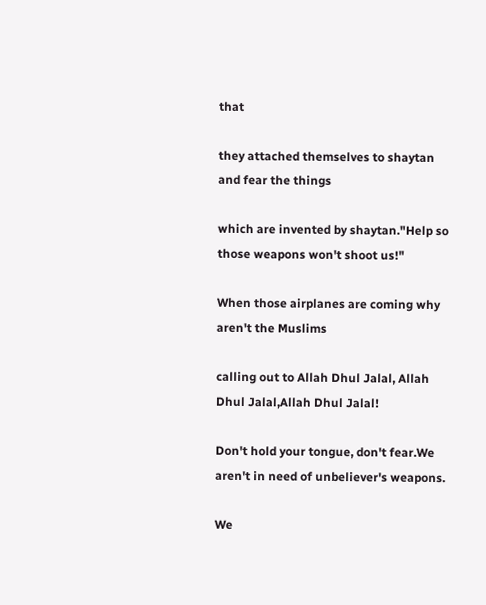that

they attached themselves to shaytan and fear the things

which are invented by shaytan."Help so those weapons won't shoot us!"

When those airplanes are coming why aren't the Muslims

calling out to Allah Dhul Jalal, Allah Dhul Jalal,Allah Dhul Jalal!

Don't hold your tongue, don't fear.We aren't in need of unbeliever's weapons.

We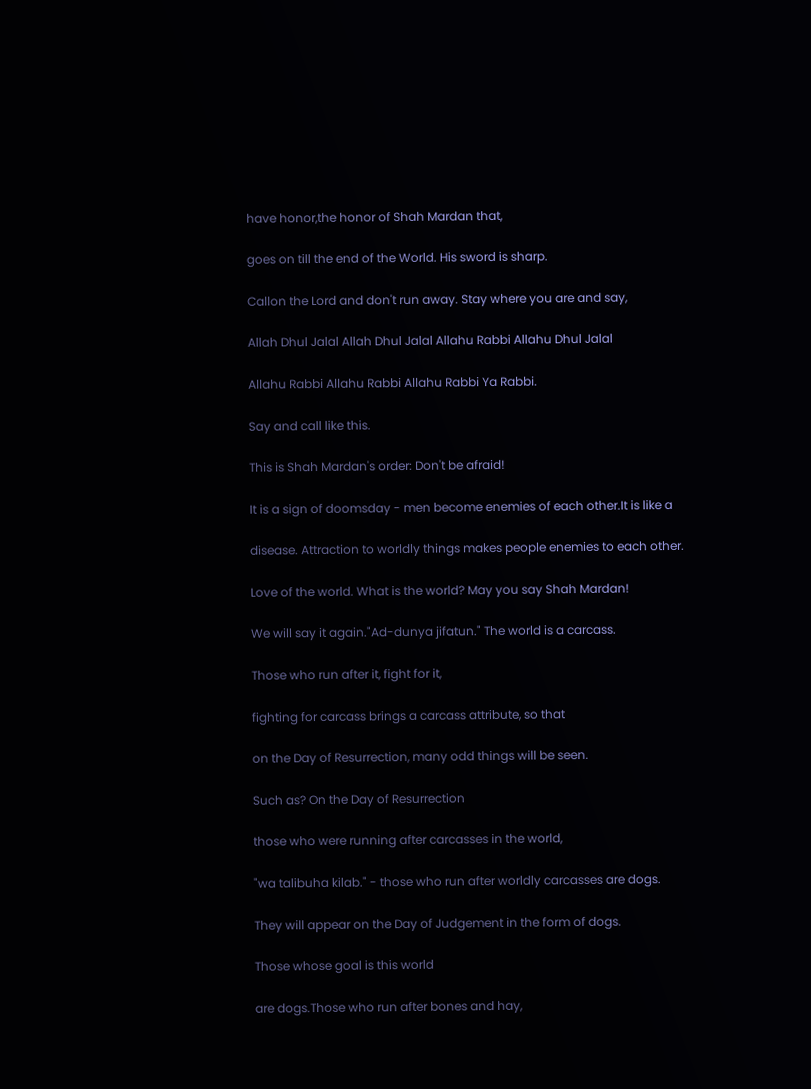have honor,the honor of Shah Mardan that,

goes on till the end of the World. His sword is sharp.

Callon the Lord and don't run away. Stay where you are and say,

Allah Dhul Jalal Allah Dhul Jalal Allahu Rabbi Allahu Dhul Jalal

Allahu Rabbi Allahu Rabbi Allahu Rabbi Ya Rabbi.

Say and call like this.

This is Shah Mardan's order: Don't be afraid!

It is a sign of doomsday - men become enemies of each other.It is like a

disease. Attraction to worldly things makes people enemies to each other.

Love of the world. What is the world? May you say Shah Mardan!

We will say it again."Ad-dunya jifatun." The world is a carcass.

Those who run after it, fight for it,

fighting for carcass brings a carcass attribute, so that

on the Day of Resurrection, many odd things will be seen.

Such as? On the Day of Resurrection

those who were running after carcasses in the world,

"wa talibuha kilab." - those who run after worldly carcasses are dogs.

They will appear on the Day of Judgement in the form of dogs.

Those whose goal is this world

are dogs.Those who run after bones and hay,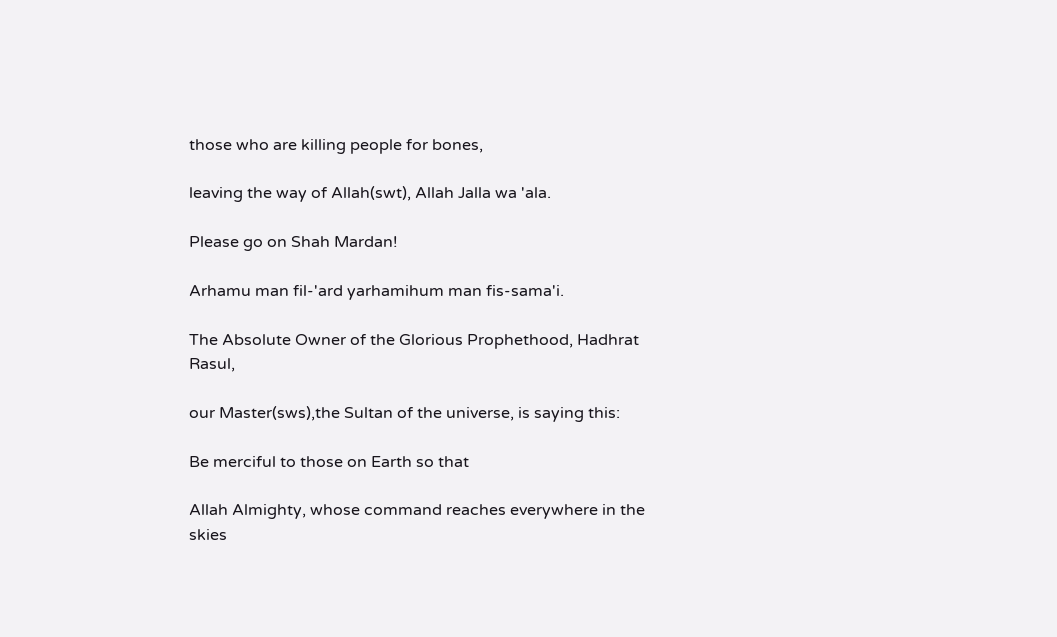those who are killing people for bones,

leaving the way of Allah(swt), Allah Jalla wa 'ala.

Please go on Shah Mardan!

Arhamu man fil-'ard yarhamihum man fis-sama'i.

The Absolute Owner of the Glorious Prophethood, Hadhrat Rasul,

our Master(sws),the Sultan of the universe, is saying this:

Be merciful to those on Earth so that

Allah Almighty, whose command reaches everywhere in the skies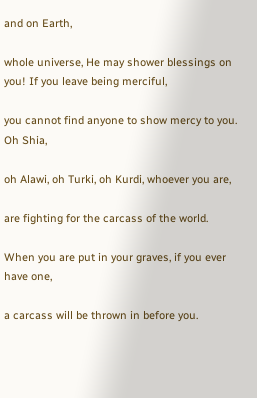and on Earth,

whole universe, He may shower blessings on you! If you leave being merciful,

you cannot find anyone to show mercy to you. Oh Shia,

oh Alawi, oh Turki, oh Kurdi, whoever you are,

are fighting for the carcass of the world.

When you are put in your graves, if you ever have one,

a carcass will be thrown in before you.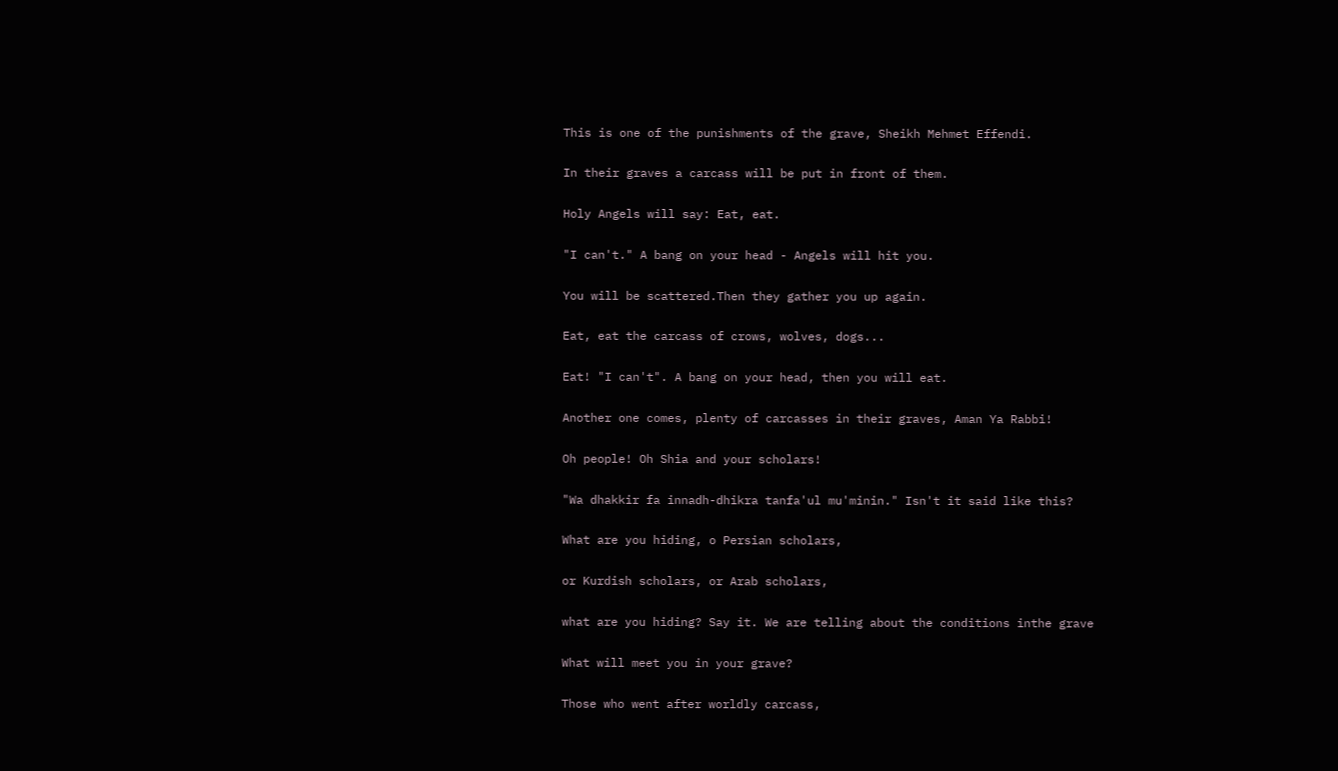This is one of the punishments of the grave, Sheikh Mehmet Effendi.

In their graves a carcass will be put in front of them.

Holy Angels will say: Eat, eat.

"I can't." A bang on your head - Angels will hit you.

You will be scattered.Then they gather you up again.

Eat, eat the carcass of crows, wolves, dogs...

Eat! "I can't". A bang on your head, then you will eat.

Another one comes, plenty of carcasses in their graves, Aman Ya Rabbi!

Oh people! Oh Shia and your scholars!

"Wa dhakkir fa innadh-dhikra tanfa'ul mu'minin." Isn't it said like this?

What are you hiding, o Persian scholars,

or Kurdish scholars, or Arab scholars,

what are you hiding? Say it. We are telling about the conditions inthe grave

What will meet you in your grave?

Those who went after worldly carcass,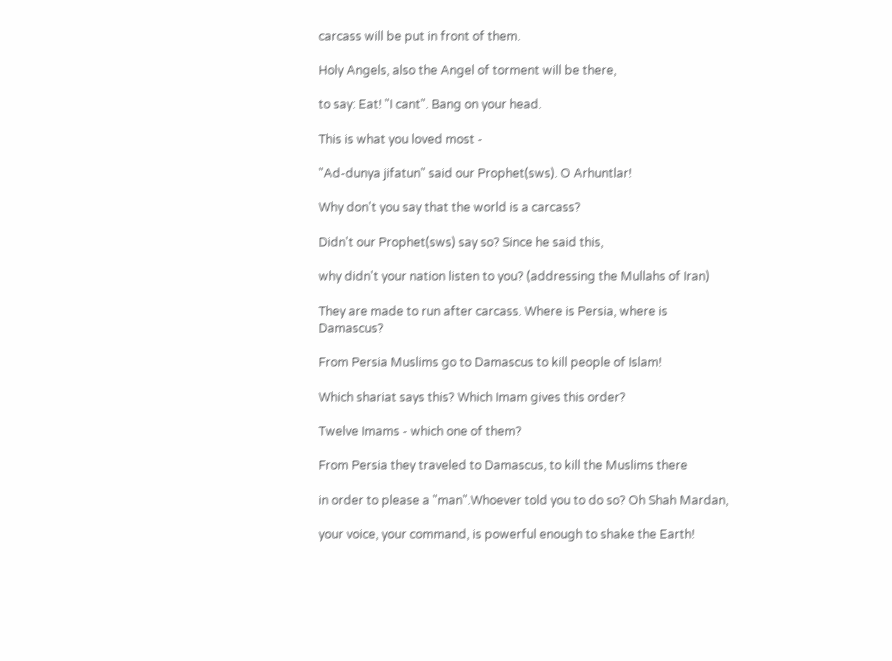carcass will be put in front of them.

Holy Angels, also the Angel of torment will be there,

to say: Eat! "I cant". Bang on your head.

This is what you loved most -

"Ad-dunya jifatun" said our Prophet(sws). O Arhuntlar!

Why don't you say that the world is a carcass?

Didn't our Prophet(sws) say so? Since he said this,

why didn't your nation listen to you? (addressing the Mullahs of Iran)

They are made to run after carcass. Where is Persia, where is Damascus?

From Persia Muslims go to Damascus to kill people of Islam!

Which shariat says this? Which Imam gives this order?

Twelve Imams - which one of them?

From Persia they traveled to Damascus, to kill the Muslims there

in order to please a "man".Whoever told you to do so? Oh Shah Mardan,

your voice, your command, is powerful enough to shake the Earth!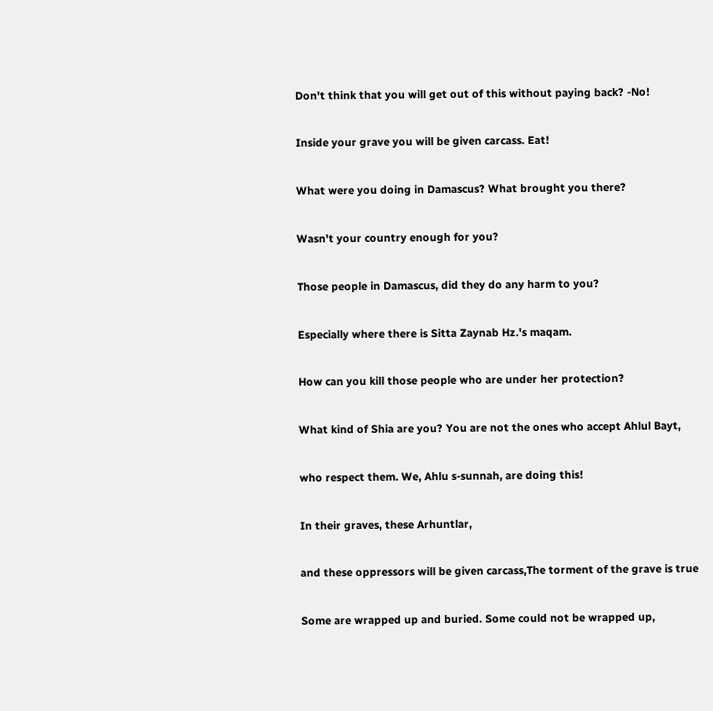Don't think that you will get out of this without paying back? -No!

Inside your grave you will be given carcass. Eat!

What were you doing in Damascus? What brought you there?

Wasn't your country enough for you?

Those people in Damascus, did they do any harm to you?

Especially where there is Sitta Zaynab Hz.'s maqam.

How can you kill those people who are under her protection?

What kind of Shia are you? You are not the ones who accept Ahlul Bayt,

who respect them. We, Ahlu s-sunnah, are doing this!

In their graves, these Arhuntlar,

and these oppressors will be given carcass,The torment of the grave is true

Some are wrapped up and buried. Some could not be wrapped up,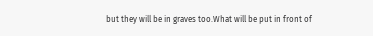but they will be in graves too.What will be put in front of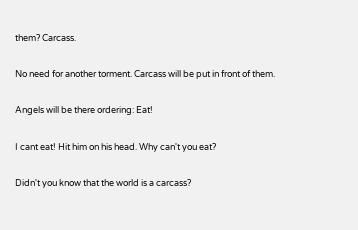them? Carcass.

No need for another torment. Carcass will be put in front of them.

Angels will be there ordering: Eat!

I cant eat! Hit him on his head. Why can't you eat?

Didn't you know that the world is a carcass?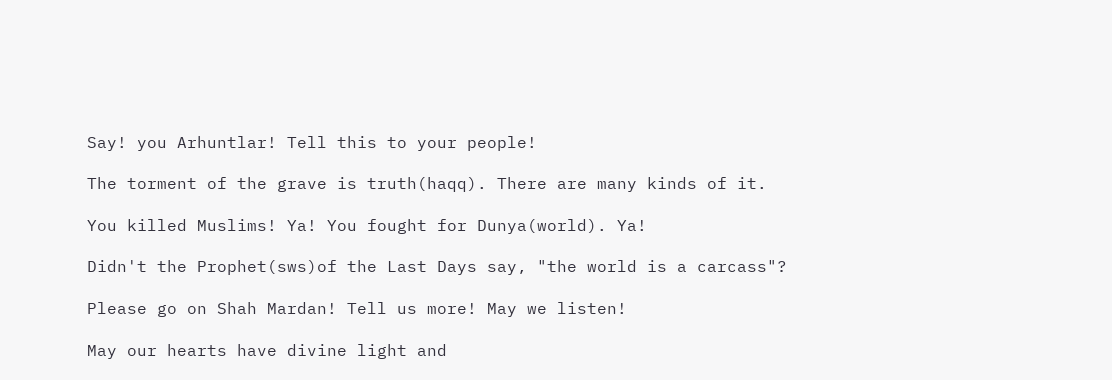Say! you Arhuntlar! Tell this to your people!

The torment of the grave is truth(haqq). There are many kinds of it.

You killed Muslims! Ya! You fought for Dunya(world). Ya!

Didn't the Prophet(sws)of the Last Days say, "the world is a carcass"?

Please go on Shah Mardan! Tell us more! May we listen!

May our hearts have divine light and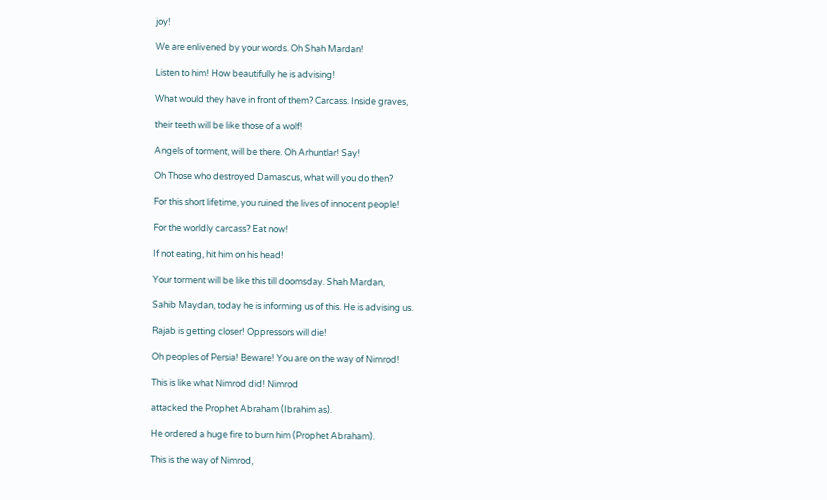joy!

We are enlivened by your words. Oh Shah Mardan!

Listen to him! How beautifully he is advising!

What would they have in front of them? Carcass. Inside graves,

their teeth will be like those of a wolf!

Angels of torment, will be there. Oh Arhuntlar! Say!

Oh Those who destroyed Damascus, what will you do then?

For this short lifetime, you ruined the lives of innocent people!

For the worldly carcass? Eat now!

If not eating, hit him on his head!

Your torment will be like this till doomsday. Shah Mardan,

Sahib Maydan, today he is informing us of this. He is advising us.

Rajab is getting closer! Oppressors will die!

Oh peoples of Persia! Beware! You are on the way of Nimrod!

This is like what Nimrod did! Nimrod

attacked the Prophet Abraham (Ibrahim as).

He ordered a huge fire to burn him (Prophet Abraham).

This is the way of Nimrod,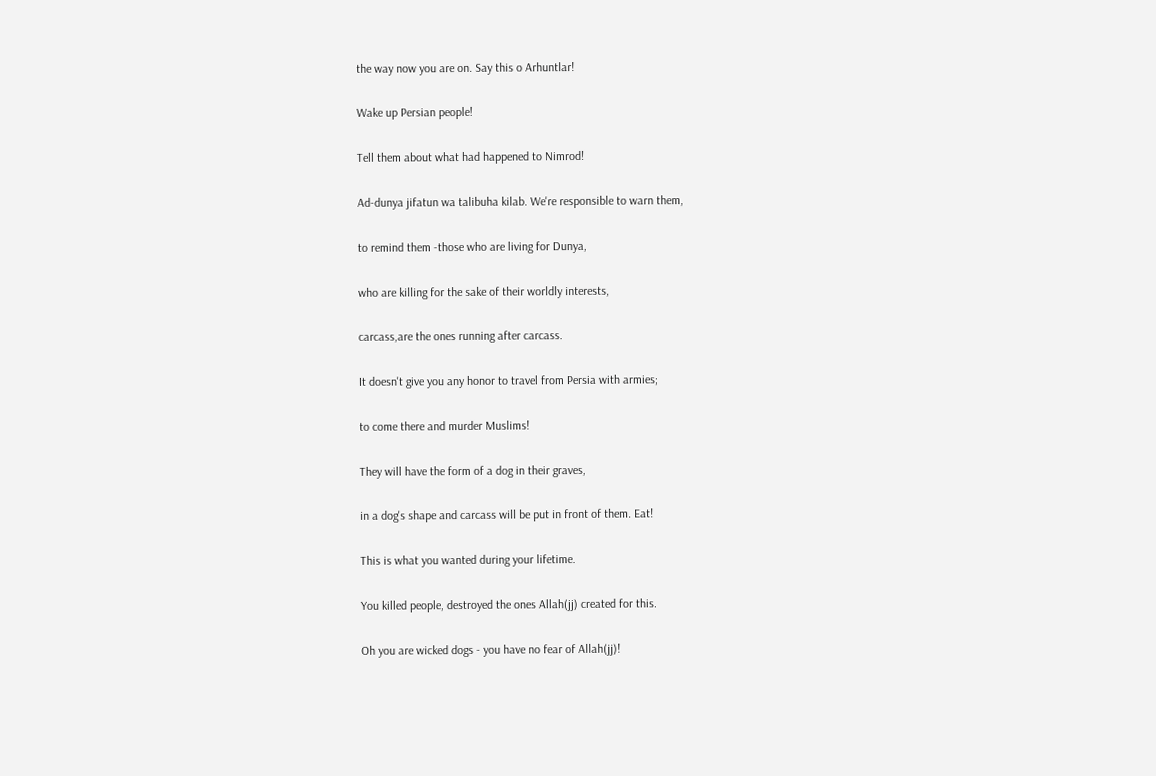the way now you are on. Say this o Arhuntlar!

Wake up Persian people!

Tell them about what had happened to Nimrod!

Ad-dunya jifatun wa talibuha kilab. We're responsible to warn them,

to remind them -those who are living for Dunya,

who are killing for the sake of their worldly interests,

carcass,are the ones running after carcass.

It doesn't give you any honor to travel from Persia with armies;

to come there and murder Muslims!

They will have the form of a dog in their graves,

in a dog's shape and carcass will be put in front of them. Eat!

This is what you wanted during your lifetime.

You killed people, destroyed the ones Allah(jj) created for this.

Oh you are wicked dogs - you have no fear of Allah(jj)!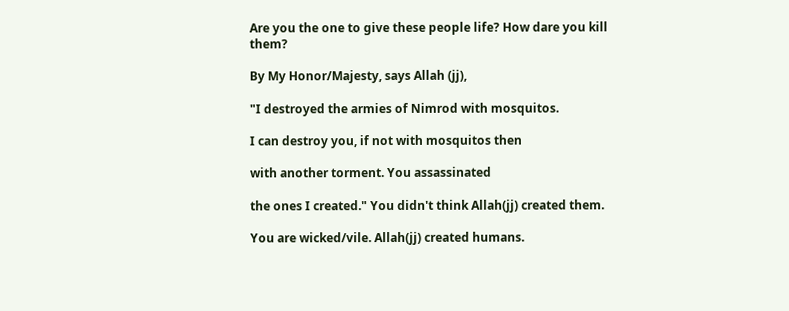Are you the one to give these people life? How dare you kill them?

By My Honor/Majesty, says Allah (jj),

"I destroyed the armies of Nimrod with mosquitos.

I can destroy you, if not with mosquitos then

with another torment. You assassinated

the ones I created." You didn't think Allah(jj) created them.

You are wicked/vile. Allah(jj) created humans.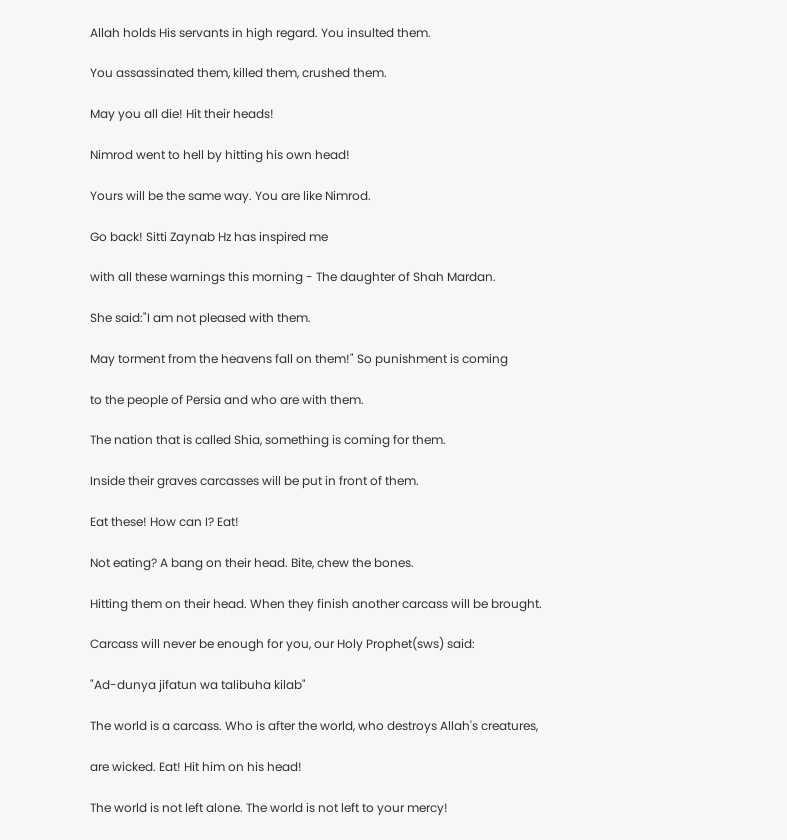Allah holds His servants in high regard. You insulted them.

You assassinated them, killed them, crushed them.

May you all die! Hit their heads!

Nimrod went to hell by hitting his own head!

Yours will be the same way. You are like Nimrod.

Go back! Sitti Zaynab Hz has inspired me

with all these warnings this morning - The daughter of Shah Mardan.

She said:"I am not pleased with them.

May torment from the heavens fall on them!" So punishment is coming

to the people of Persia and who are with them.

The nation that is called Shia, something is coming for them.

Inside their graves carcasses will be put in front of them.

Eat these! How can I? Eat!

Not eating? A bang on their head. Bite, chew the bones.

Hitting them on their head. When they finish another carcass will be brought.

Carcass will never be enough for you, our Holy Prophet(sws) said:

"Ad-dunya jifatun wa talibuha kilab"

The world is a carcass. Who is after the world, who destroys Allah's creatures,

are wicked. Eat! Hit him on his head!

The world is not left alone. The world is not left to your mercy!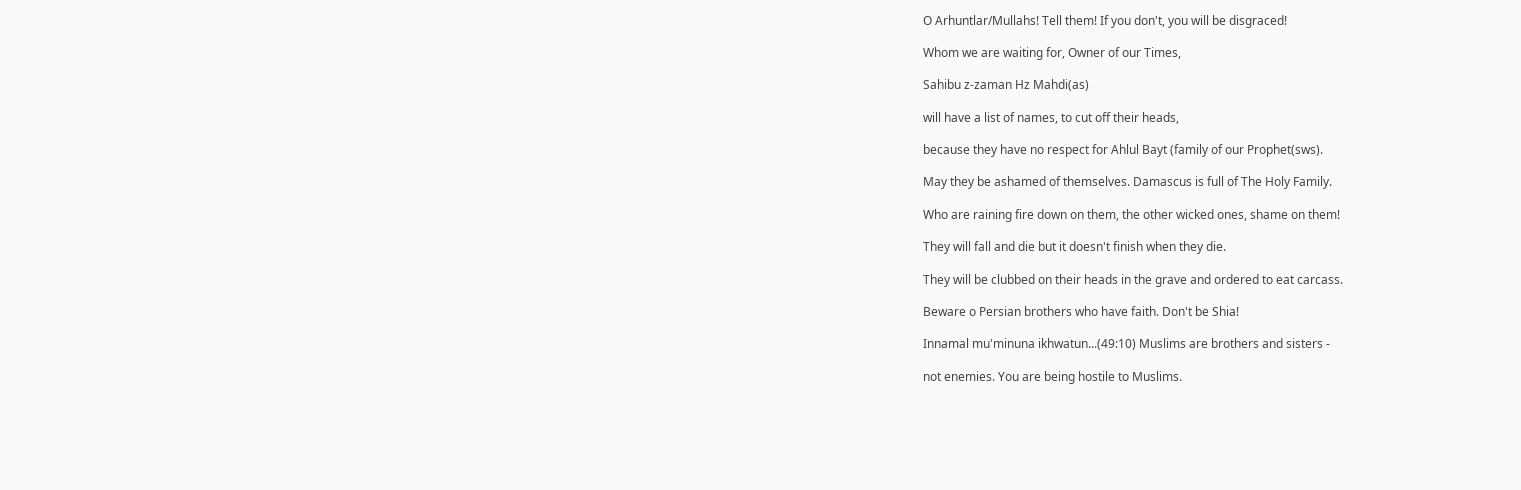O Arhuntlar/Mullahs! Tell them! If you don't, you will be disgraced!

Whom we are waiting for, Owner of our Times,

Sahibu z-zaman Hz Mahdi(as)

will have a list of names, to cut off their heads,

because they have no respect for Ahlul Bayt (family of our Prophet(sws).

May they be ashamed of themselves. Damascus is full of The Holy Family.

Who are raining fire down on them, the other wicked ones, shame on them!

They will fall and die but it doesn't finish when they die.

They will be clubbed on their heads in the grave and ordered to eat carcass.

Beware o Persian brothers who have faith. Don't be Shia!

Innamal mu'minuna ikhwatun...(49:10) Muslims are brothers and sisters -

not enemies. You are being hostile to Muslims.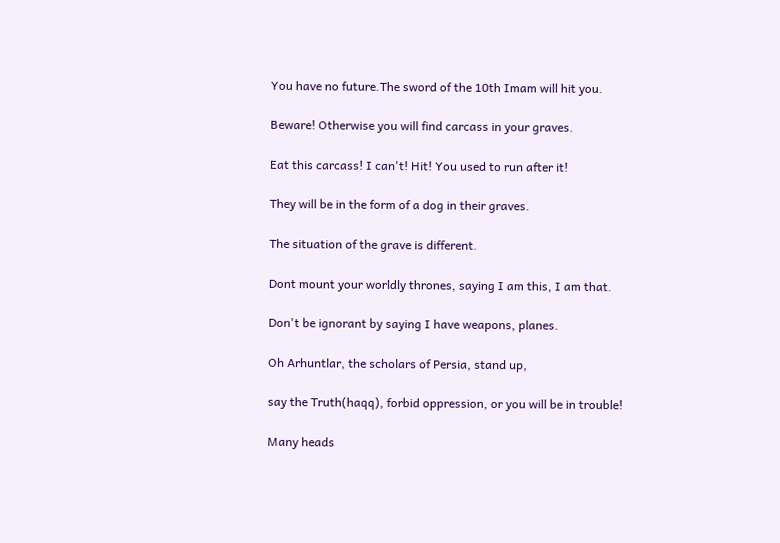You have no future.The sword of the 10th Imam will hit you.

Beware! Otherwise you will find carcass in your graves.

Eat this carcass! I can't! Hit! You used to run after it!

They will be in the form of a dog in their graves.

The situation of the grave is different.

Dont mount your worldly thrones, saying I am this, I am that.

Don't be ignorant by saying I have weapons, planes.

Oh Arhuntlar, the scholars of Persia, stand up,

say the Truth(haqq), forbid oppression, or you will be in trouble!

Many heads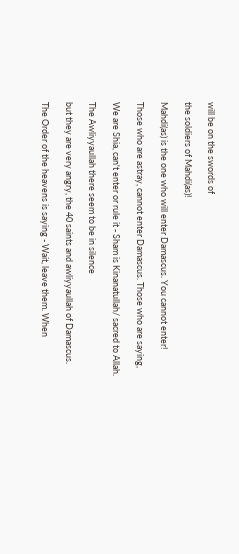will be on the swords of

the soldiers of Mahdi(as)!

Mahdi(as) is the one who will enter Damascus. You cannot enter!

Those who are astray, cannot enter Damascus. Those who are saying,

We are Shia, can't enter or rule it - Sham is Kinanatullah/ sacred to Allah.

The Awliyyaullah there seem to be in silence

but they are very angry, the 40 saints and awliyyaullah of Damascus.

The Order of the heavens is saying - Wait, leave them. When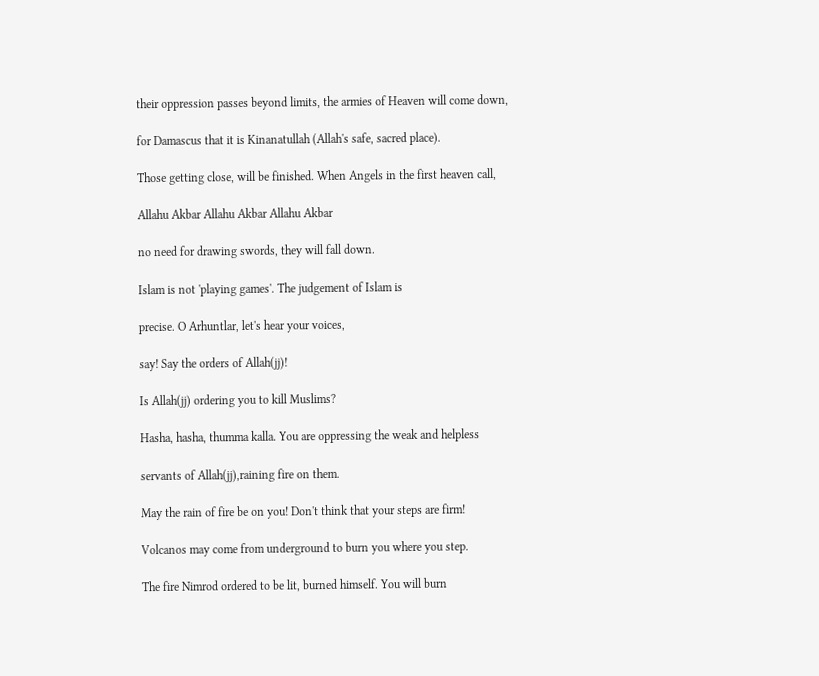their oppression passes beyond limits, the armies of Heaven will come down,

for Damascus that it is Kinanatullah (Allah's safe, sacred place).

Those getting close, will be finished. When Angels in the first heaven call,

Allahu Akbar Allahu Akbar Allahu Akbar

no need for drawing swords, they will fall down.

Islam is not 'playing games'. The judgement of Islam is

precise. O Arhuntlar, let's hear your voices,

say! Say the orders of Allah(jj)!

Is Allah(jj) ordering you to kill Muslims?

Hasha, hasha, thumma kalla. You are oppressing the weak and helpless

servants of Allah(jj),raining fire on them.

May the rain of fire be on you! Don't think that your steps are firm!

Volcanos may come from underground to burn you where you step.

The fire Nimrod ordered to be lit, burned himself. You will burn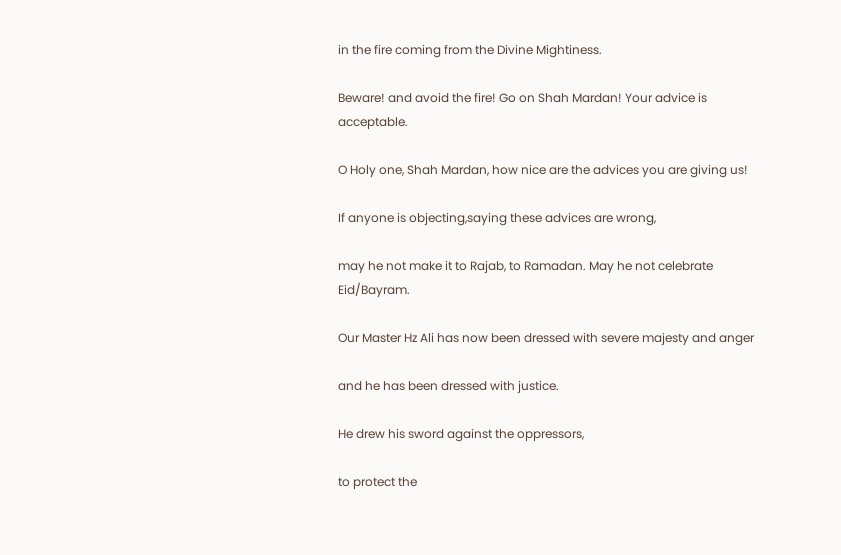in the fire coming from the Divine Mightiness.

Beware! and avoid the fire! Go on Shah Mardan! Your advice is acceptable.

O Holy one, Shah Mardan, how nice are the advices you are giving us!

If anyone is objecting,saying these advices are wrong,

may he not make it to Rajab, to Ramadan. May he not celebrate Eid/Bayram.

Our Master Hz Ali has now been dressed with severe majesty and anger

and he has been dressed with justice.

He drew his sword against the oppressors,

to protect the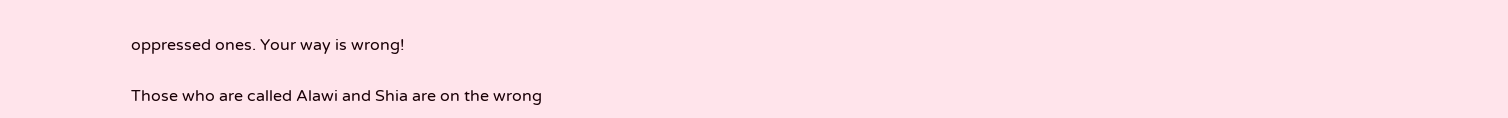oppressed ones. Your way is wrong!

Those who are called Alawi and Shia are on the wrong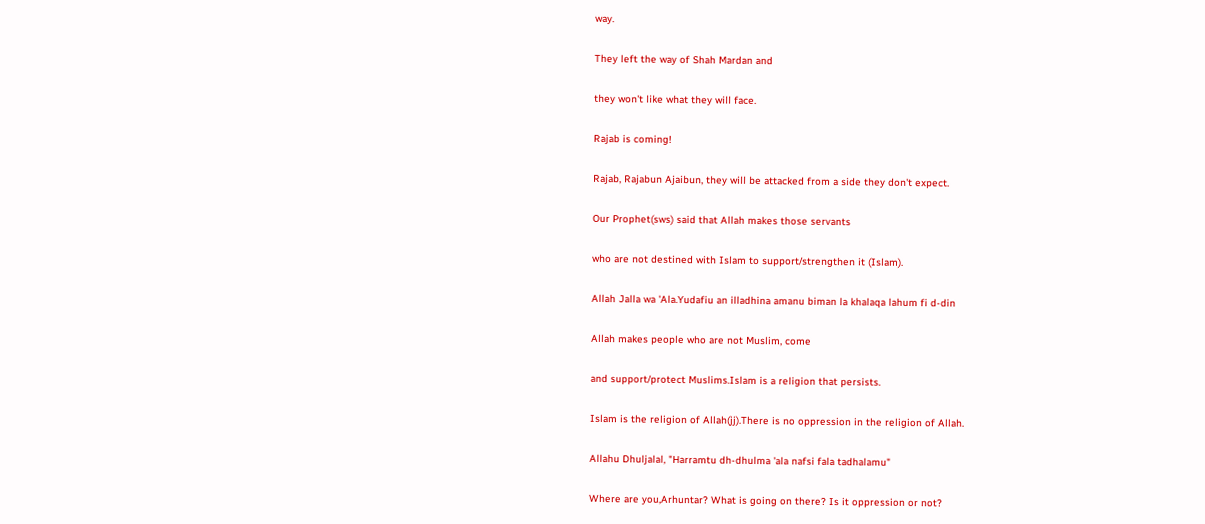way.

They left the way of Shah Mardan and

they won't like what they will face.

Rajab is coming!

Rajab, Rajabun Ajaibun, they will be attacked from a side they don't expect.

Our Prophet(sws) said that Allah makes those servants

who are not destined with Islam to support/strengthen it (Islam).

Allah Jalla wa 'Ala.Yudafiu an illadhina amanu biman la khalaqa lahum fi d-din

Allah makes people who are not Muslim, come

and support/protect Muslims.Islam is a religion that persists.

Islam is the religion of Allah(jj).There is no oppression in the religion of Allah.

Allahu Dhuljalal, "Harramtu dh-dhulma 'ala nafsi fala tadhalamu"

Where are you,Arhuntar? What is going on there? Is it oppression or not?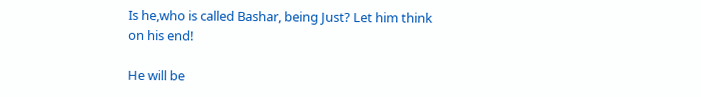Is he,who is called Bashar, being Just? Let him think on his end!

He will be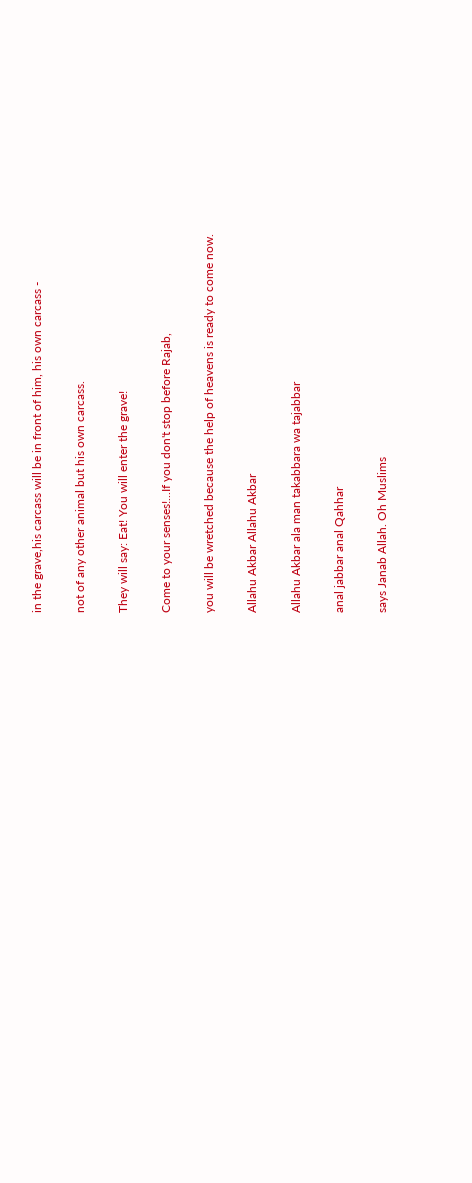in the grave,his carcass will be in front of him, his own carcass -

not of any other animal but his own carcass.

They will say: Eat! You will enter the grave!

Come to your senses!...If you don't stop before Rajab,

you will be wretched because the help of heavens is ready to come now.

Allahu Akbar Allahu Akbar

Allahu Akbar ala man takabbara wa tajabbar

anal jabbar anal Qahhar

says Janab Allah. Oh Muslims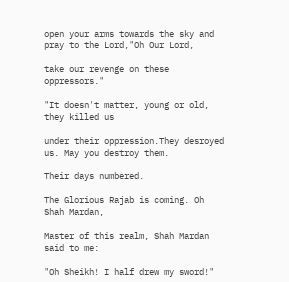open your arms towards the sky and pray to the Lord,"Oh Our Lord,

take our revenge on these oppressors."

"It doesn't matter, young or old, they killed us

under their oppression.They desroyed us. May you destroy them.

Their days numbered.

The Glorious Rajab is coming. Oh Shah Mardan,

Master of this realm, Shah Mardan said to me:

"Oh Sheikh! I half drew my sword!"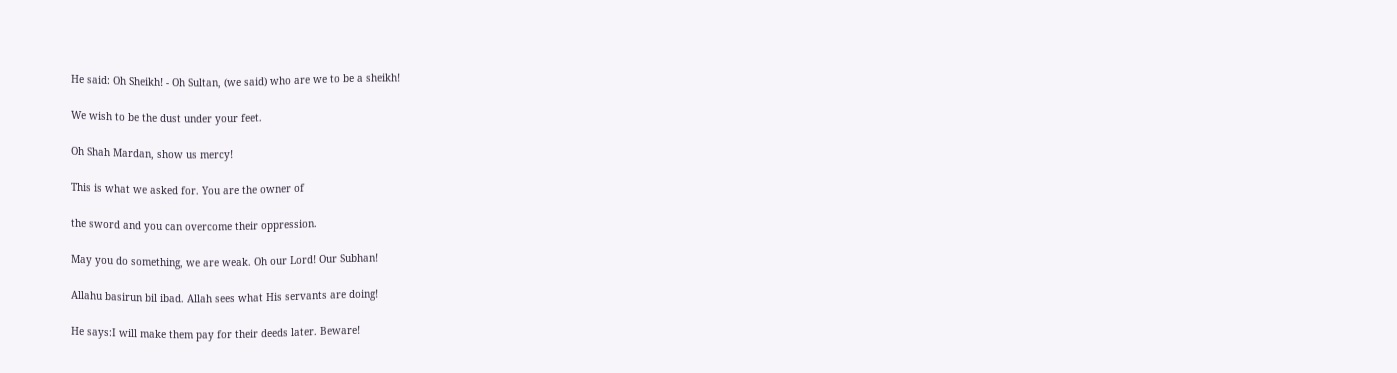He said: Oh Sheikh! - Oh Sultan, (we said) who are we to be a sheikh!

We wish to be the dust under your feet.

Oh Shah Mardan, show us mercy!

This is what we asked for. You are the owner of

the sword and you can overcome their oppression.

May you do something, we are weak. Oh our Lord! Our Subhan!

Allahu basirun bil ibad. Allah sees what His servants are doing!

He says:I will make them pay for their deeds later. Beware!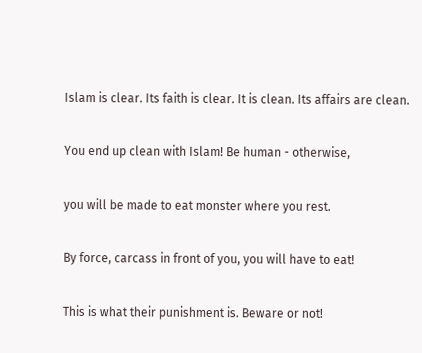Islam is clear. Its faith is clear. It is clean. Its affairs are clean.

You end up clean with Islam! Be human - otherwise,

you will be made to eat monster where you rest.

By force, carcass in front of you, you will have to eat!

This is what their punishment is. Beware or not!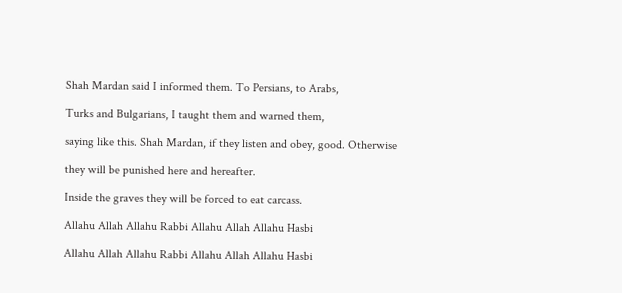Shah Mardan said I informed them. To Persians, to Arabs,

Turks and Bulgarians, I taught them and warned them,

saying like this. Shah Mardan, if they listen and obey, good. Otherwise

they will be punished here and hereafter.

Inside the graves they will be forced to eat carcass.

Allahu Allah Allahu Rabbi Allahu Allah Allahu Hasbi

Allahu Allah Allahu Rabbi Allahu Allah Allahu Hasbi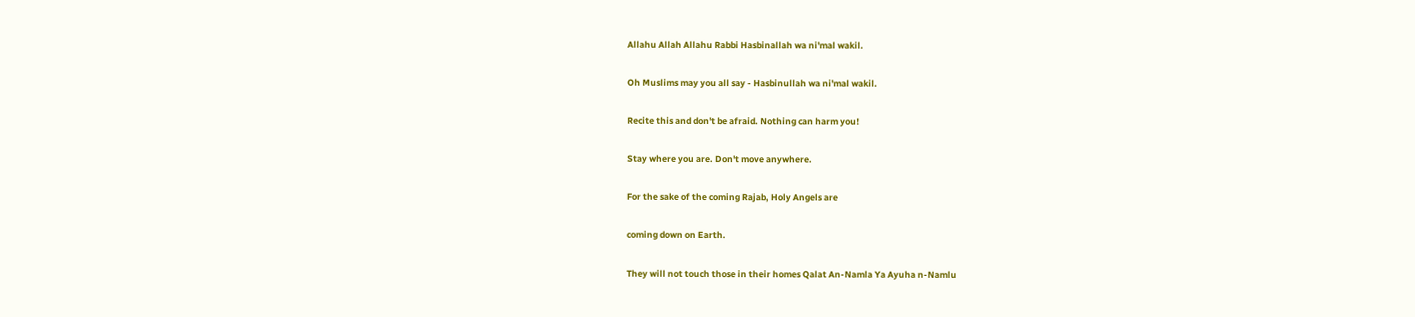Allahu Allah Allahu Rabbi Hasbinallah wa ni'mal wakil.

Oh Muslims may you all say - Hasbinullah wa ni'mal wakil.

Recite this and don't be afraid. Nothing can harm you!

Stay where you are. Don't move anywhere.

For the sake of the coming Rajab, Holy Angels are

coming down on Earth.

They will not touch those in their homes Qalat An-Namla Ya Ayuha n-Namlu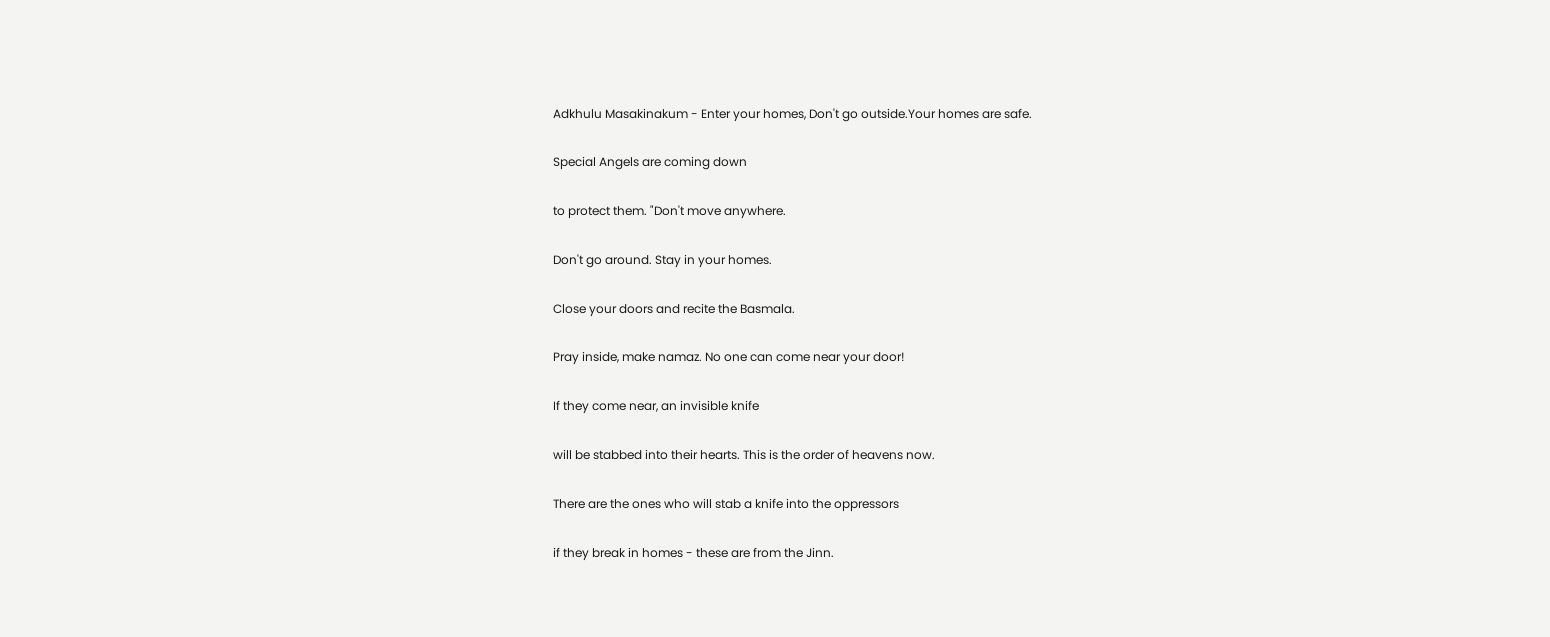Adkhulu Masakinakum - Enter your homes, Don't go outside.Your homes are safe.

Special Angels are coming down

to protect them. "Don't move anywhere.

Don't go around. Stay in your homes.

Close your doors and recite the Basmala.

Pray inside, make namaz. No one can come near your door!

If they come near, an invisible knife

will be stabbed into their hearts. This is the order of heavens now.

There are the ones who will stab a knife into the oppressors

if they break in homes - these are from the Jinn.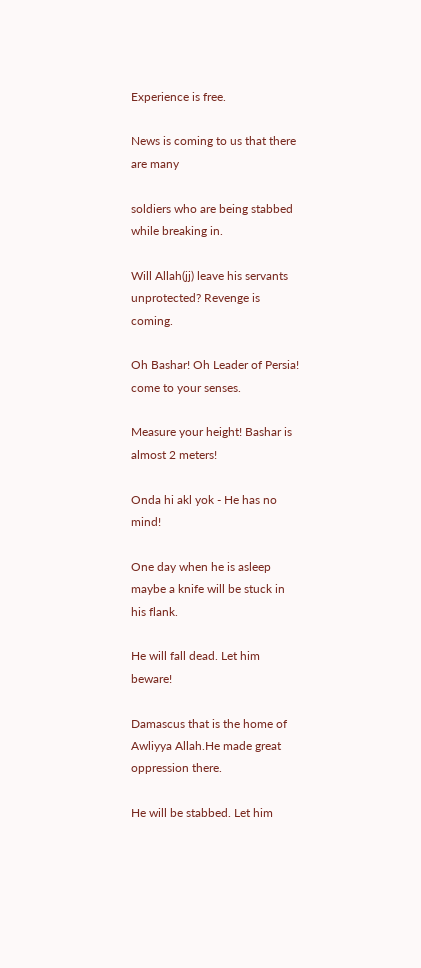Experience is free.

News is coming to us that there are many

soldiers who are being stabbed while breaking in.

Will Allah(jj) leave his servants unprotected? Revenge is coming.

Oh Bashar! Oh Leader of Persia! come to your senses.

Measure your height! Bashar is almost 2 meters!

Onda hi akl yok - He has no mind!

One day when he is asleep maybe a knife will be stuck in his flank.

He will fall dead. Let him beware!

Damascus that is the home of Awliyya Allah.He made great oppression there.

He will be stabbed. Let him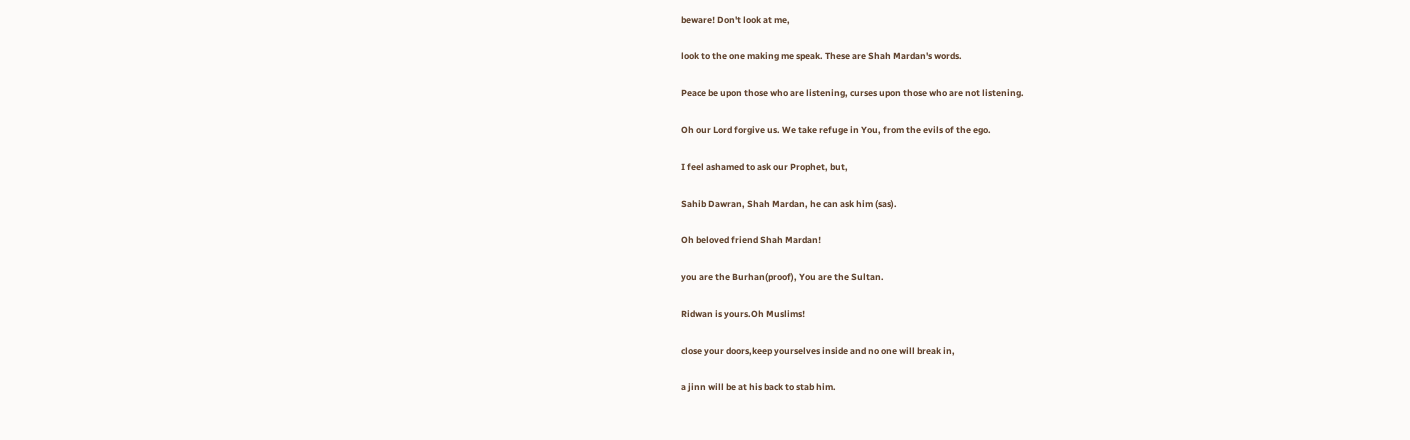beware! Don't look at me,

look to the one making me speak. These are Shah Mardan's words.

Peace be upon those who are listening, curses upon those who are not listening.

Oh our Lord forgive us. We take refuge in You, from the evils of the ego.

I feel ashamed to ask our Prophet, but,

Sahib Dawran, Shah Mardan, he can ask him (sas).

Oh beloved friend Shah Mardan!

you are the Burhan(proof), You are the Sultan.

Ridwan is yours.Oh Muslims!

close your doors,keep yourselves inside and no one will break in,

a jinn will be at his back to stab him.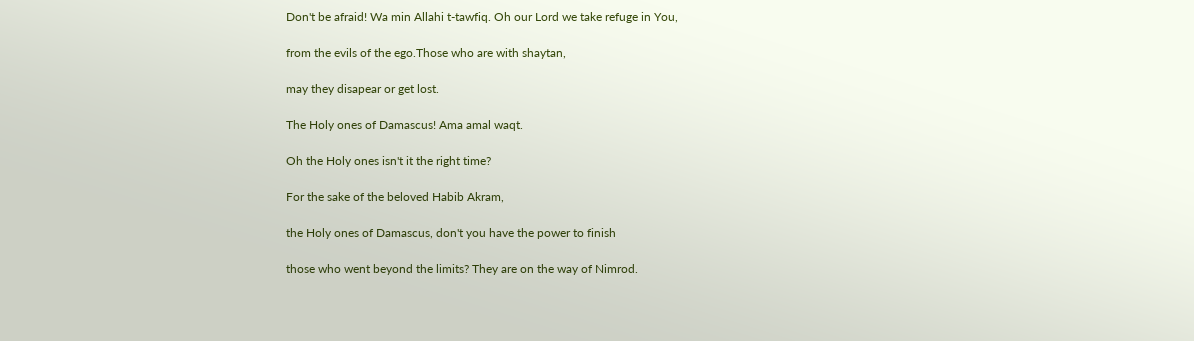Don't be afraid! Wa min Allahi t-tawfiq. Oh our Lord we take refuge in You,

from the evils of the ego.Those who are with shaytan,

may they disapear or get lost.

The Holy ones of Damascus! Ama amal waqt.

Oh the Holy ones isn't it the right time?

For the sake of the beloved Habib Akram,

the Holy ones of Damascus, don't you have the power to finish

those who went beyond the limits? They are on the way of Nimrod.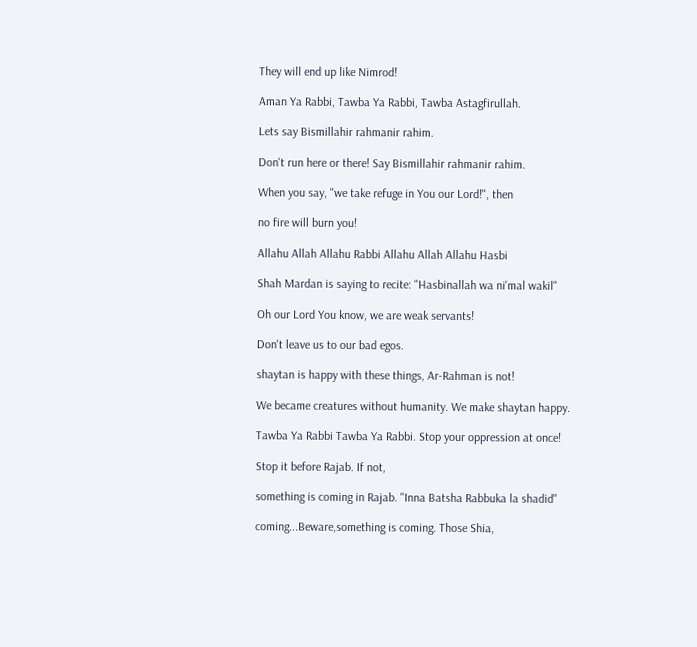They will end up like Nimrod!

Aman Ya Rabbi, Tawba Ya Rabbi, Tawba Astagfirullah.

Lets say Bismillahir rahmanir rahim.

Don't run here or there! Say Bismillahir rahmanir rahim.

When you say, "we take refuge in You our Lord!", then

no fire will burn you!

Allahu Allah Allahu Rabbi Allahu Allah Allahu Hasbi

Shah Mardan is saying to recite: "Hasbinallah wa ni'mal wakil"

Oh our Lord You know, we are weak servants!

Don't leave us to our bad egos.

shaytan is happy with these things, Ar-Rahman is not!

We became creatures without humanity. We make shaytan happy.

Tawba Ya Rabbi Tawba Ya Rabbi. Stop your oppression at once!

Stop it before Rajab. If not,

something is coming in Rajab. "Inna Batsha Rabbuka la shadid"

coming...Beware,something is coming. Those Shia,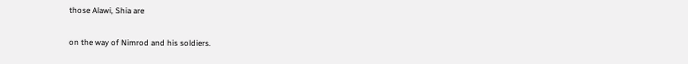those Alawi, Shia are

on the way of Nimrod and his soldiers.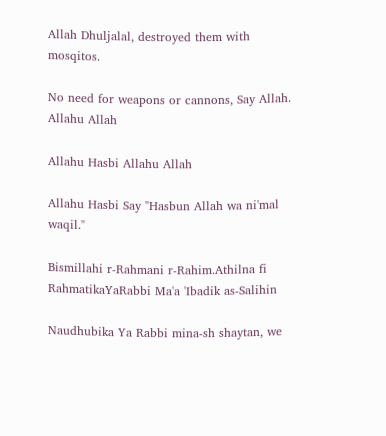Allah Dhuljalal, destroyed them with mosqitos.

No need for weapons or cannons, Say Allah. Allahu Allah

Allahu Hasbi Allahu Allah

Allahu Hasbi Say "Hasbun Allah wa ni'mal waqil."

Bismillahi r-Rahmani r-Rahim.Athilna fi RahmatikaYaRabbi Ma'a 'Ibadik as-Salihin

Naudhubika Ya Rabbi mina-sh shaytan, we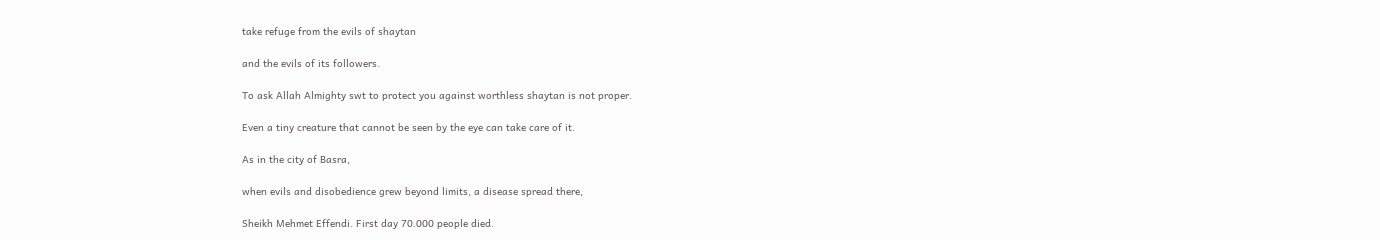take refuge from the evils of shaytan

and the evils of its followers.

To ask Allah Almighty swt to protect you against worthless shaytan is not proper.

Even a tiny creature that cannot be seen by the eye can take care of it.

As in the city of Basra,

when evils and disobedience grew beyond limits, a disease spread there,

Sheikh Mehmet Effendi. First day 70.000 people died.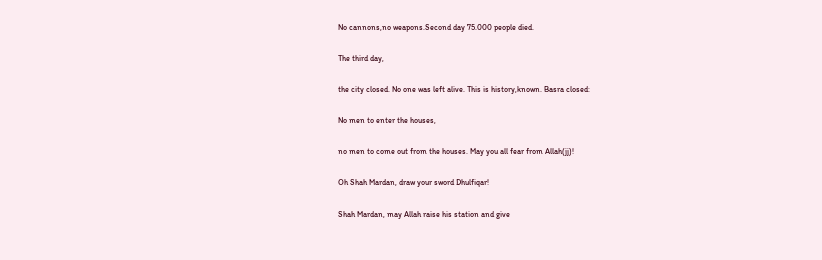No cannons,no weapons.Second day 75.000 people died.

The third day,

the city closed. No one was left alive. This is history,known. Basra closed:

No men to enter the houses,

no men to come out from the houses. May you all fear from Allah(jj)!

Oh Shah Mardan, draw your sword Dhulfiqar!

Shah Mardan, may Allah raise his station and give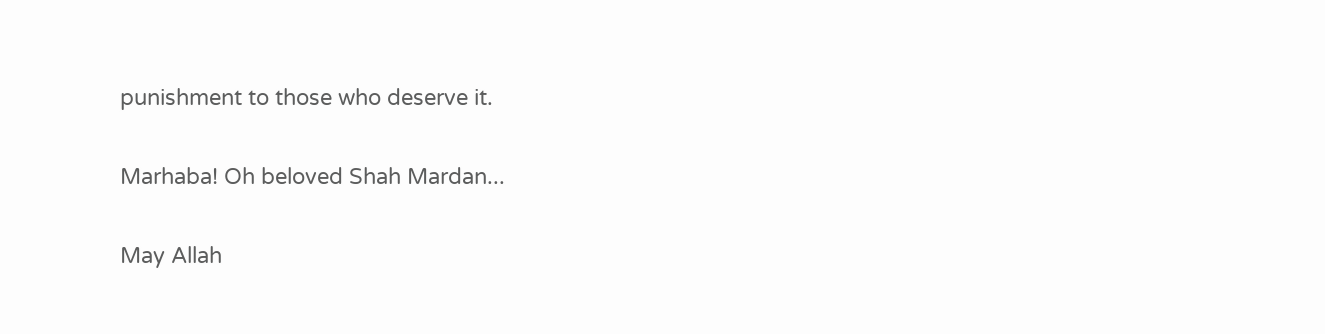punishment to those who deserve it.

Marhaba! Oh beloved Shah Mardan...

May Allah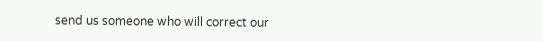send us someone who will correct our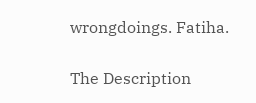wrongdoings. Fatiha.

The Description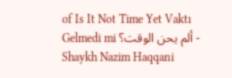of Is It Not Time Yet Vaktı Gelmedi mi ألم يحن الوقت؟ - Shaykh Nazim Haqqani